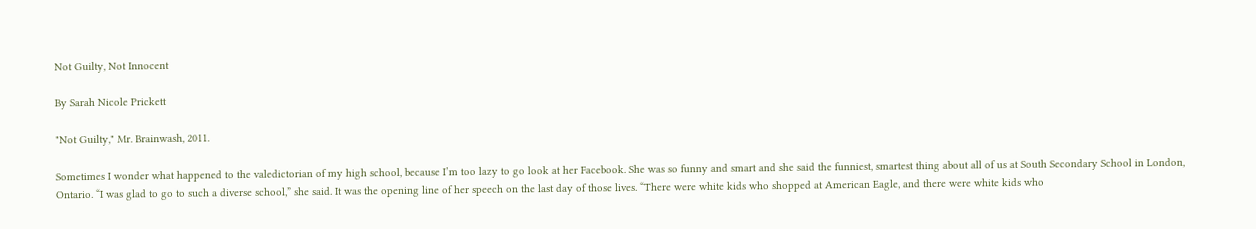Not Guilty, Not Innocent

By Sarah Nicole Prickett

"Not Guilty," Mr. Brainwash, 2011.

Sometimes I wonder what happened to the valedictorian of my high school, because I’m too lazy to go look at her Facebook. She was so funny and smart and she said the funniest, smartest thing about all of us at South Secondary School in London, Ontario. “I was glad to go to such a diverse school,” she said. It was the opening line of her speech on the last day of those lives. “There were white kids who shopped at American Eagle, and there were white kids who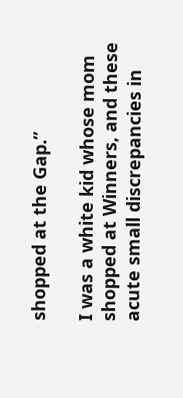shopped at the Gap.”

I was a white kid whose mom shopped at Winners, and these acute small discrepancies in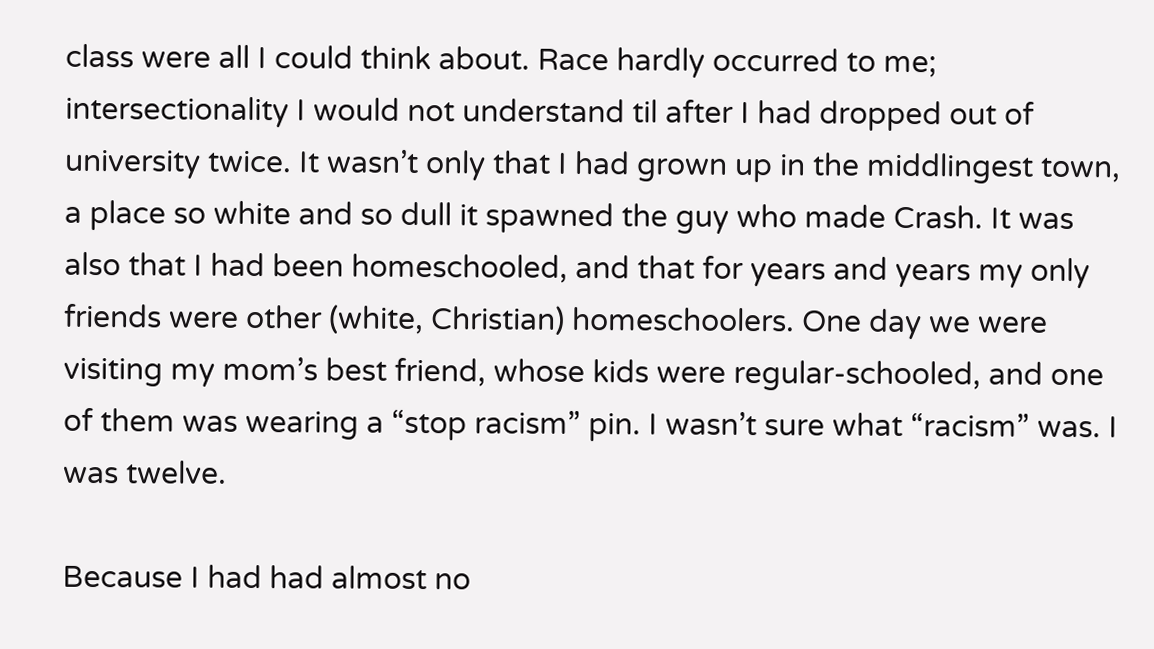class were all I could think about. Race hardly occurred to me; intersectionality I would not understand til after I had dropped out of university twice. It wasn’t only that I had grown up in the middlingest town, a place so white and so dull it spawned the guy who made Crash. It was also that I had been homeschooled, and that for years and years my only friends were other (white, Christian) homeschoolers. One day we were visiting my mom’s best friend, whose kids were regular-schooled, and one of them was wearing a “stop racism” pin. I wasn’t sure what “racism” was. I was twelve.

Because I had had almost no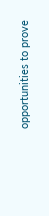opportunities to prove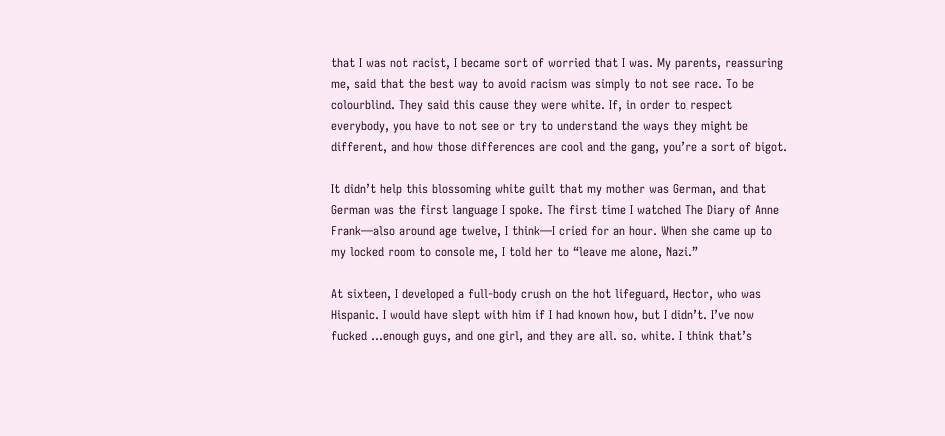that I was not racist, I became sort of worried that I was. My parents, reassuring me, said that the best way to avoid racism was simply to not see race. To be colourblind. They said this cause they were white. If, in order to respect everybody, you have to not see or try to understand the ways they might be different, and how those differences are cool and the gang, you’re a sort of bigot.

It didn’t help this blossoming white guilt that my mother was German, and that German was the first language I spoke. The first time I watched The Diary of Anne Frank—also around age twelve, I think—I cried for an hour. When she came up to my locked room to console me, I told her to “leave me alone, Nazi.”

At sixteen, I developed a full-body crush on the hot lifeguard, Hector, who was Hispanic. I would have slept with him if I had known how, but I didn’t. I’ve now fucked …enough guys, and one girl, and they are all. so. white. I think that’s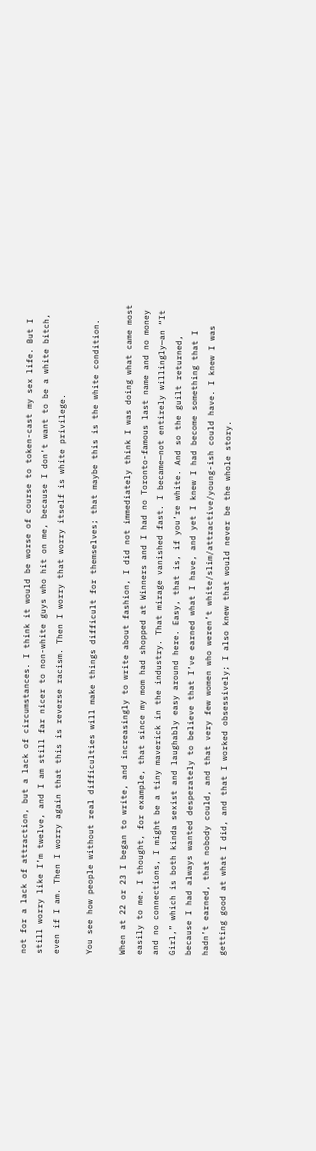not for a lack of attraction, but a lack of circumstances. I think it would be worse of course to token-cast my sex life. But I still worry like I’m twelve, and I am still far nicer to non-white guys who hit on me, because I don’t want to be a white bitch, even if I am. Then I worry again that this is reverse racism. Then I worry that worry itself is white privilege.

You see how people without real difficulties will make things difficult for themselves; that maybe this is the white condition.

When at 22 or 23 I began to write, and increasingly to write about fashion, I did not immediately think I was doing what came most easily to me. I thought, for example, that since my mom had shopped at Winners and I had no Toronto-famous last name and no money and no connections, I might be a tiny maverick in the industry. That mirage vanished fast. I became—not entirely willingly—an “It Girl,” which is both kinda sexist and laughably easy around here. Easy, that is, if you’re white. And so the guilt returned, because I had always wanted desperately to believe that I’ve earned what I have, and yet I knew I had become something that I hadn’t earned, that nobody could, and that very few women who weren’t white/slim/attractive/young-ish could have. I knew I was getting good at what I did, and that I worked obsessively; I also knew that would never be the whole story.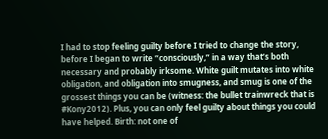I had to stop feeling guilty before I tried to change the story, before I began to write “consciously,” in a way that’s both necessary and probably irksome. White guilt mutates into white obligation, and obligation into smugness, and smug is one of the grossest things you can be (witness: the bullet trainwreck that is #Kony2012). Plus, you can only feel guilty about things you could have helped. Birth: not one of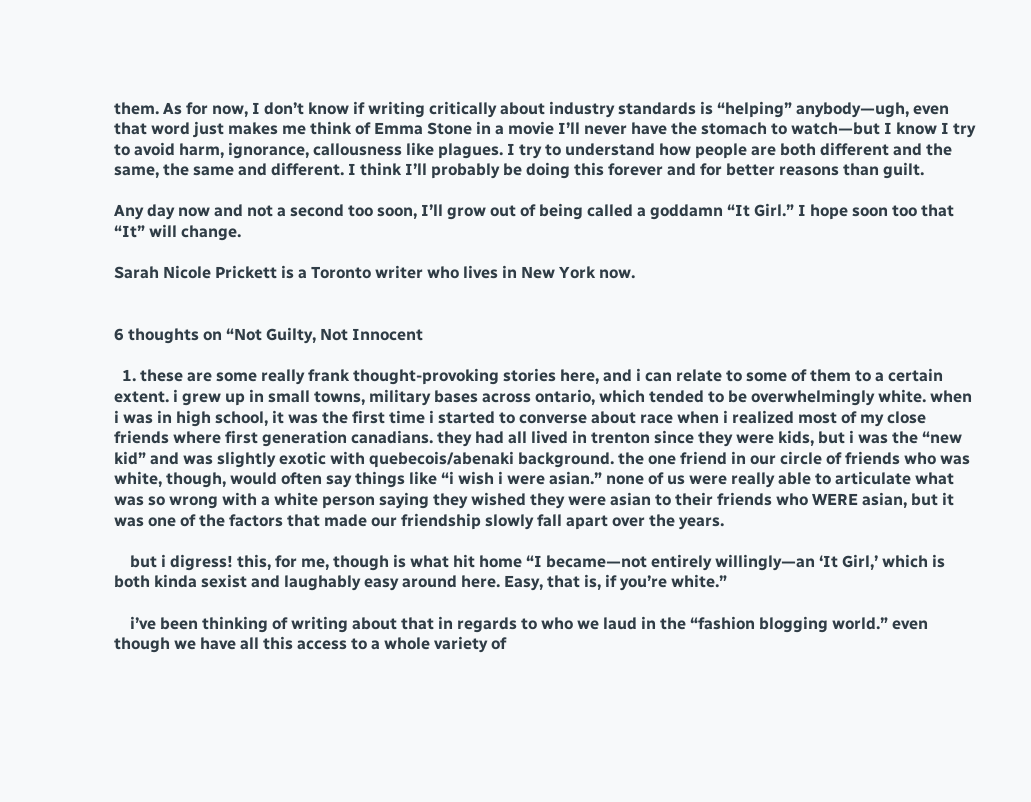them. As for now, I don’t know if writing critically about industry standards is “helping” anybody—ugh, even that word just makes me think of Emma Stone in a movie I’ll never have the stomach to watch—but I know I try to avoid harm, ignorance, callousness like plagues. I try to understand how people are both different and the same, the same and different. I think I’ll probably be doing this forever and for better reasons than guilt.

Any day now and not a second too soon, I’ll grow out of being called a goddamn “It Girl.” I hope soon too that “It” will change.

Sarah Nicole Prickett is a Toronto writer who lives in New York now.


6 thoughts on “Not Guilty, Not Innocent

  1. these are some really frank thought-provoking stories here, and i can relate to some of them to a certain extent. i grew up in small towns, military bases across ontario, which tended to be overwhelmingly white. when i was in high school, it was the first time i started to converse about race when i realized most of my close friends where first generation canadians. they had all lived in trenton since they were kids, but i was the “new kid” and was slightly exotic with quebecois/abenaki background. the one friend in our circle of friends who was white, though, would often say things like “i wish i were asian.” none of us were really able to articulate what was so wrong with a white person saying they wished they were asian to their friends who WERE asian, but it was one of the factors that made our friendship slowly fall apart over the years.

    but i digress! this, for me, though is what hit home “I became—not entirely willingly—an ‘It Girl,’ which is both kinda sexist and laughably easy around here. Easy, that is, if you’re white.”

    i’ve been thinking of writing about that in regards to who we laud in the “fashion blogging world.” even though we have all this access to a whole variety of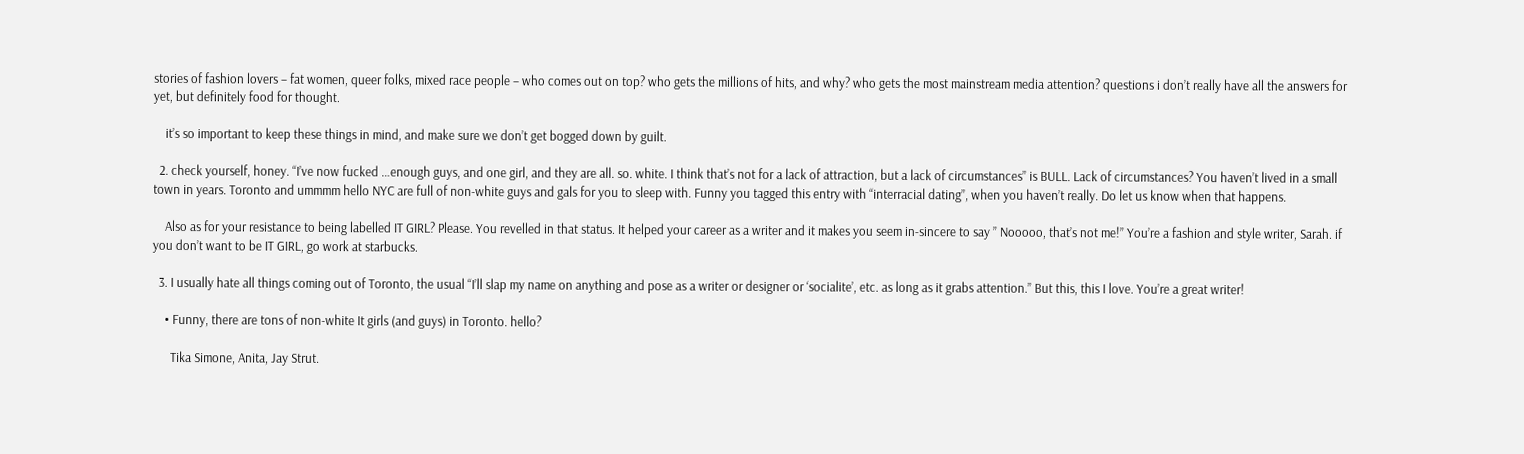stories of fashion lovers – fat women, queer folks, mixed race people – who comes out on top? who gets the millions of hits, and why? who gets the most mainstream media attention? questions i don’t really have all the answers for yet, but definitely food for thought.

    it’s so important to keep these things in mind, and make sure we don’t get bogged down by guilt.

  2. check yourself, honey. “I’ve now fucked …enough guys, and one girl, and they are all. so. white. I think that’s not for a lack of attraction, but a lack of circumstances” is BULL. Lack of circumstances? You haven’t lived in a small town in years. Toronto and ummmm hello NYC are full of non-white guys and gals for you to sleep with. Funny you tagged this entry with “interracial dating”, when you haven’t really. Do let us know when that happens.

    Also as for your resistance to being labelled IT GIRL? Please. You revelled in that status. It helped your career as a writer and it makes you seem in-sincere to say ” Nooooo, that’s not me!” You’re a fashion and style writer, Sarah. if you don’t want to be IT GIRL, go work at starbucks.

  3. I usually hate all things coming out of Toronto, the usual “I’ll slap my name on anything and pose as a writer or designer or ‘socialite’, etc. as long as it grabs attention.” But this, this I love. You’re a great writer!

    • Funny, there are tons of non-white It girls (and guys) in Toronto. hello?

      Tika Simone, Anita, Jay Strut.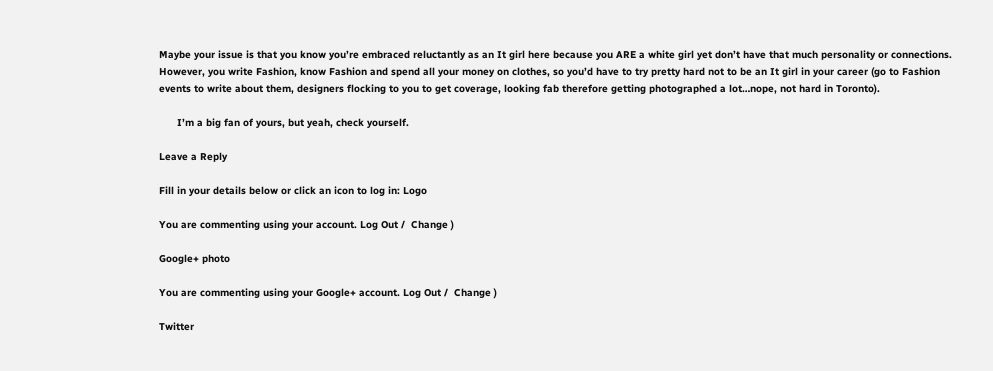Maybe your issue is that you know you’re embraced reluctantly as an It girl here because you ARE a white girl yet don’t have that much personality or connections. However, you write Fashion, know Fashion and spend all your money on clothes, so you’d have to try pretty hard not to be an It girl in your career (go to Fashion events to write about them, designers flocking to you to get coverage, looking fab therefore getting photographed a lot…nope, not hard in Toronto).

      I’m a big fan of yours, but yeah, check yourself.

Leave a Reply

Fill in your details below or click an icon to log in: Logo

You are commenting using your account. Log Out /  Change )

Google+ photo

You are commenting using your Google+ account. Log Out /  Change )

Twitter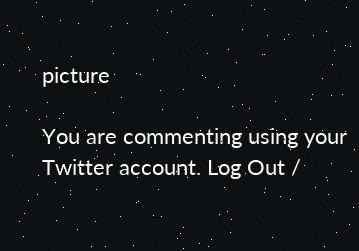picture

You are commenting using your Twitter account. Log Out /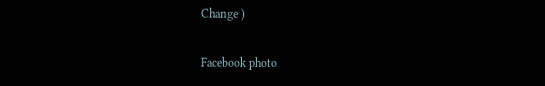Change )

Facebook photo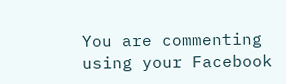You are commenting using your Facebook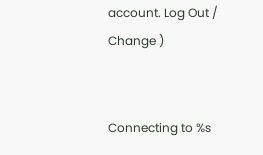account. Log Out /  Change )


Connecting to %s